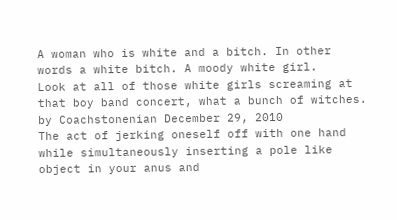A woman who is white and a bitch. In other words a white bitch. A moody white girl.
Look at all of those white girls screaming at that boy band concert, what a bunch of witches.
by Coachstonenian December 29, 2010
The act of jerking oneself off with one hand while simultaneously inserting a pole like object in your anus and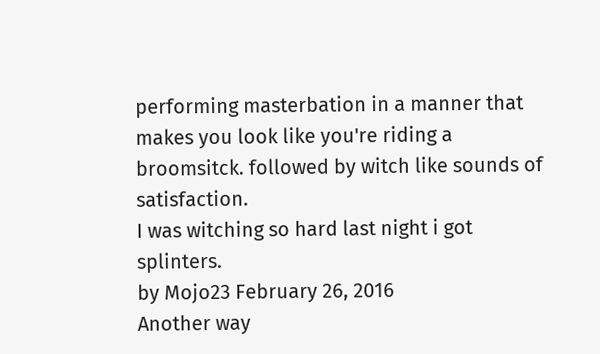performing masterbation in a manner that makes you look like you're riding a broomsitck. followed by witch like sounds of satisfaction.
I was witching so hard last night i got splinters.
by Mojo23 February 26, 2016
Another way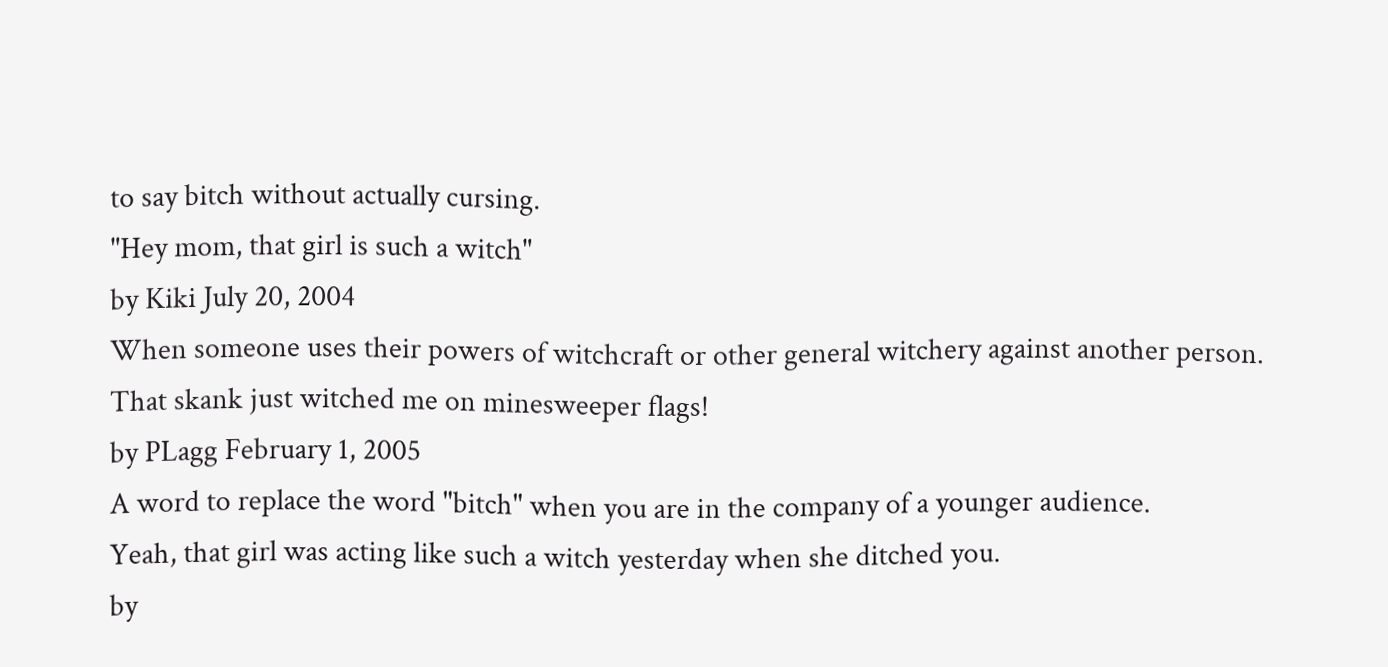to say bitch without actually cursing.
"Hey mom, that girl is such a witch"
by Kiki July 20, 2004
When someone uses their powers of witchcraft or other general witchery against another person.
That skank just witched me on minesweeper flags!
by PLagg February 1, 2005
A word to replace the word "bitch" when you are in the company of a younger audience.
Yeah, that girl was acting like such a witch yesterday when she ditched you.
by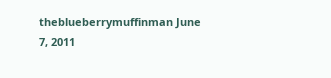theblueberrymuffinman June 7, 2011